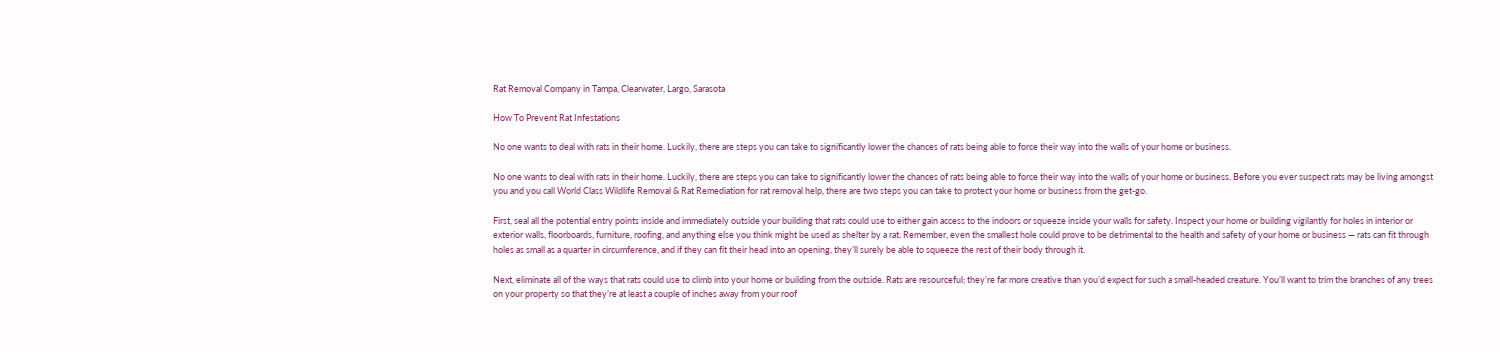Rat Removal Company in Tampa, Clearwater, Largo, Sarasota

How To Prevent Rat Infestations

No one wants to deal with rats in their home. Luckily, there are steps you can take to significantly lower the chances of rats being able to force their way into the walls of your home or business.

No one wants to deal with rats in their home. Luckily, there are steps you can take to significantly lower the chances of rats being able to force their way into the walls of your home or business. Before you ever suspect rats may be living amongst you and you call World Class Wildlife Removal & Rat Remediation for rat removal help, there are two steps you can take to protect your home or business from the get-go.

First, seal all the potential entry points inside and immediately outside your building that rats could use to either gain access to the indoors or squeeze inside your walls for safety. Inspect your home or building vigilantly for holes in interior or exterior walls, floorboards, furniture, roofing, and anything else you think might be used as shelter by a rat. Remember, even the smallest hole could prove to be detrimental to the health and safety of your home or business — rats can fit through holes as small as a quarter in circumference, and if they can fit their head into an opening, they’ll surely be able to squeeze the rest of their body through it.

Next, eliminate all of the ways that rats could use to climb into your home or building from the outside. Rats are resourceful; they’re far more creative than you’d expect for such a small-headed creature. You’ll want to trim the branches of any trees on your property so that they’re at least a couple of inches away from your roof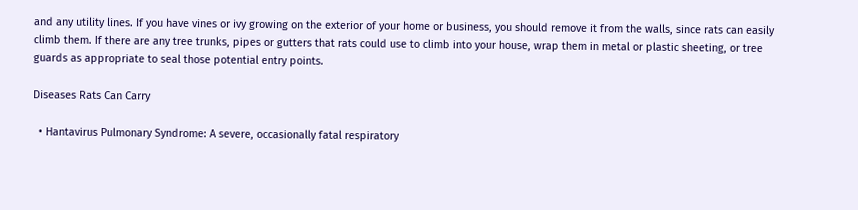and any utility lines. If you have vines or ivy growing on the exterior of your home or business, you should remove it from the walls, since rats can easily climb them. If there are any tree trunks, pipes or gutters that rats could use to climb into your house, wrap them in metal or plastic sheeting, or tree guards as appropriate to seal those potential entry points.

Diseases Rats Can Carry

  • Hantavirus Pulmonary Syndrome: A severe, occasionally fatal respiratory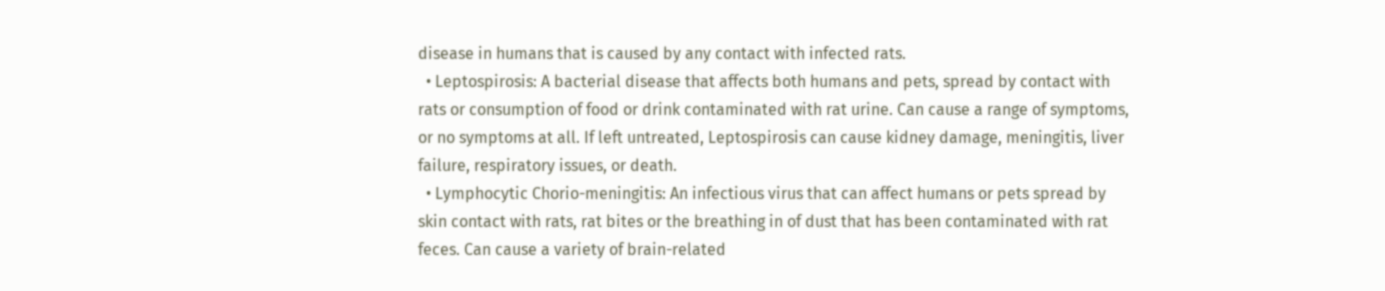disease in humans that is caused by any contact with infected rats.
  • Leptospirosis: A bacterial disease that affects both humans and pets, spread by contact with rats or consumption of food or drink contaminated with rat urine. Can cause a range of symptoms, or no symptoms at all. If left untreated, Leptospirosis can cause kidney damage, meningitis, liver failure, respiratory issues, or death.
  • Lymphocytic Chorio-meningitis: An infectious virus that can affect humans or pets spread by skin contact with rats, rat bites or the breathing in of dust that has been contaminated with rat feces. Can cause a variety of brain-related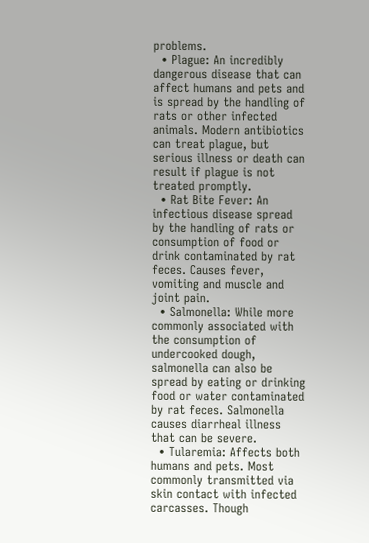problems.
  • Plague: An incredibly dangerous disease that can affect humans and pets and is spread by the handling of rats or other infected animals. Modern antibiotics can treat plague, but serious illness or death can result if plague is not treated promptly.
  • Rat Bite Fever: An infectious disease spread by the handling of rats or consumption of food or drink contaminated by rat feces. Causes fever, vomiting and muscle and joint pain.
  • Salmonella: While more commonly associated with the consumption of undercooked dough, salmonella can also be spread by eating or drinking food or water contaminated by rat feces. Salmonella causes diarrheal illness that can be severe.
  • Tularemia: Affects both humans and pets. Most commonly transmitted via skin contact with infected carcasses. Though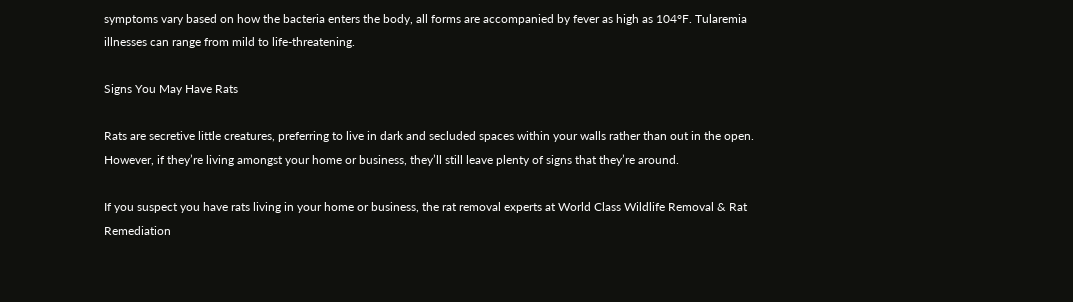symptoms vary based on how the bacteria enters the body, all forms are accompanied by fever as high as 104°F. Tularemia illnesses can range from mild to life-threatening.

Signs You May Have Rats

Rats are secretive little creatures, preferring to live in dark and secluded spaces within your walls rather than out in the open. However, if they’re living amongst your home or business, they’ll still leave plenty of signs that they’re around.

If you suspect you have rats living in your home or business, the rat removal experts at World Class Wildlife Removal & Rat Remediation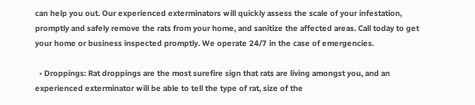can help you out. Our experienced exterminators will quickly assess the scale of your infestation, promptly and safely remove the rats from your home, and sanitize the affected areas. Call today to get your home or business inspected promptly. We operate 24/7 in the case of emergencies.

  • Droppings: Rat droppings are the most surefire sign that rats are living amongst you, and an experienced exterminator will be able to tell the type of rat, size of the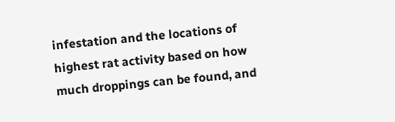infestation and the locations of highest rat activity based on how much droppings can be found, and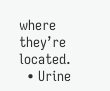where they’re located.
  • Urine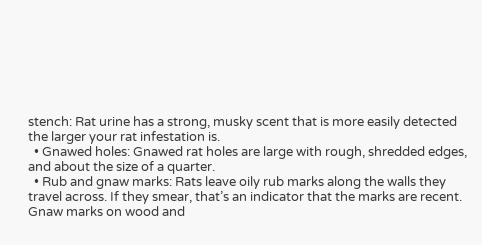stench: Rat urine has a strong, musky scent that is more easily detected the larger your rat infestation is.
  • Gnawed holes: Gnawed rat holes are large with rough, shredded edges, and about the size of a quarter.
  • Rub and gnaw marks: Rats leave oily rub marks along the walls they travel across. If they smear, that’s an indicator that the marks are recent. Gnaw marks on wood and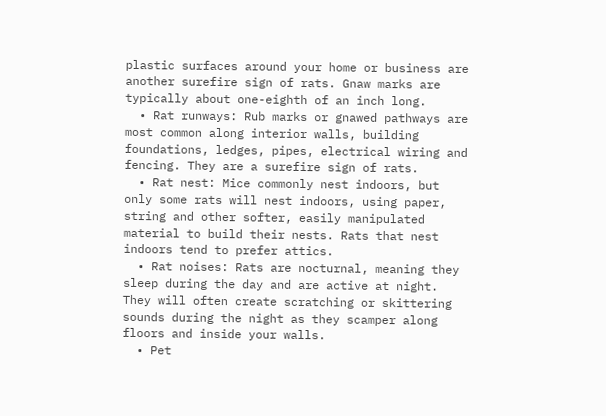plastic surfaces around your home or business are another surefire sign of rats. Gnaw marks are typically about one-eighth of an inch long.
  • Rat runways: Rub marks or gnawed pathways are most common along interior walls, building foundations, ledges, pipes, electrical wiring and fencing. They are a surefire sign of rats.
  • Rat nest: Mice commonly nest indoors, but only some rats will nest indoors, using paper, string and other softer, easily manipulated material to build their nests. Rats that nest indoors tend to prefer attics.
  • Rat noises: Rats are nocturnal, meaning they sleep during the day and are active at night. They will often create scratching or skittering sounds during the night as they scamper along floors and inside your walls.
  • Pet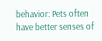behavior: Pets often have better senses of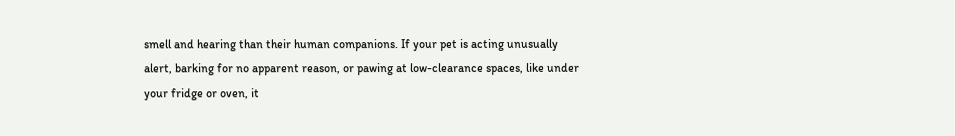smell and hearing than their human companions. If your pet is acting unusually alert, barking for no apparent reason, or pawing at low-clearance spaces, like under your fridge or oven, it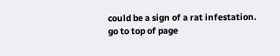could be a sign of a rat infestation.
go to top of page